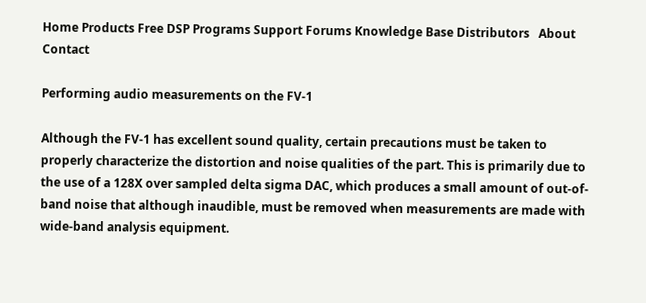Home Products Free DSP Programs Support Forums Knowledge Base Distributors   About   Contact

Performing audio measurements on the FV-1

Although the FV-1 has excellent sound quality, certain precautions must be taken to properly characterize the distortion and noise qualities of the part. This is primarily due to the use of a 128X over sampled delta sigma DAC, which produces a small amount of out-of-band noise that although inaudible, must be removed when measurements are made with wide-band analysis equipment.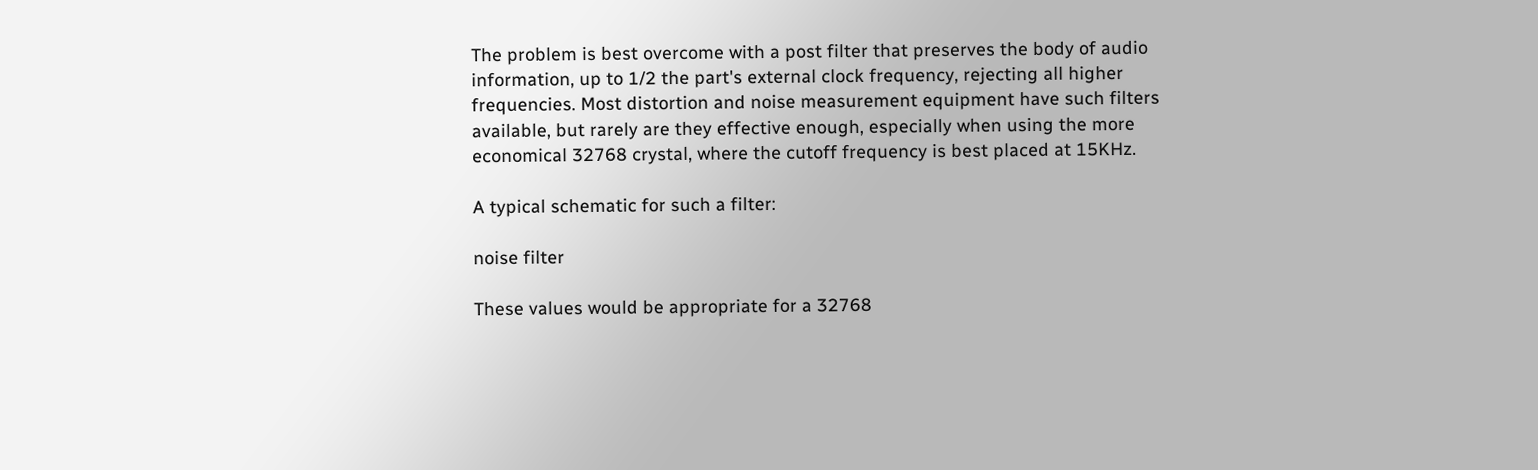The problem is best overcome with a post filter that preserves the body of audio information, up to 1/2 the part's external clock frequency, rejecting all higher frequencies. Most distortion and noise measurement equipment have such filters available, but rarely are they effective enough, especially when using the more economical 32768 crystal, where the cutoff frequency is best placed at 15KHz.

A typical schematic for such a filter:

noise filter

These values would be appropriate for a 32768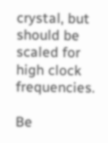crystal, but should be scaled for high clock frequencies.

Be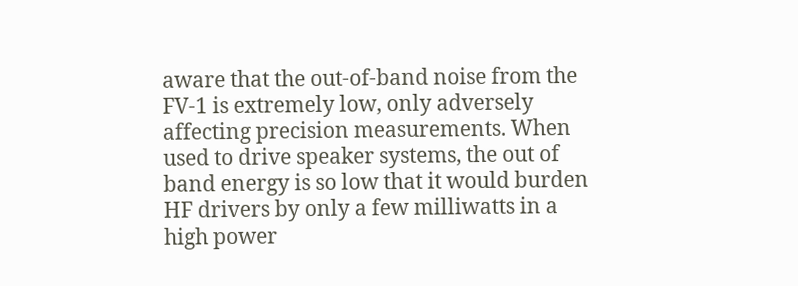aware that the out-of-band noise from the FV-1 is extremely low, only adversely affecting precision measurements. When used to drive speaker systems, the out of band energy is so low that it would burden HF drivers by only a few milliwatts in a high power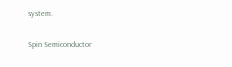system.

Spin Semiconductor